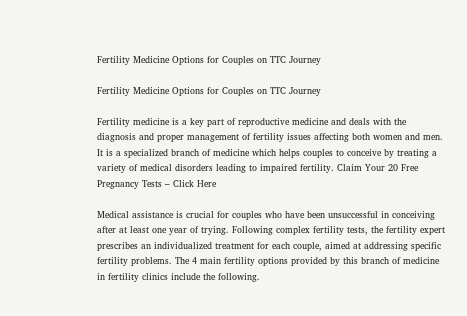Fertility Medicine Options for Couples on TTC Journey

Fertility Medicine Options for Couples on TTC Journey

Fertility medicine is a key part of reproductive medicine and deals with the diagnosis and proper management of fertility issues affecting both women and men. It is a specialized branch of medicine which helps couples to conceive by treating a variety of medical disorders leading to impaired fertility. Claim Your 20 Free Pregnancy Tests – Click Here

Medical assistance is crucial for couples who have been unsuccessful in conceiving after at least one year of trying. Following complex fertility tests, the fertility expert prescribes an individualized treatment for each couple, aimed at addressing specific fertility problems. The 4 main fertility options provided by this branch of medicine in fertility clinics include the following.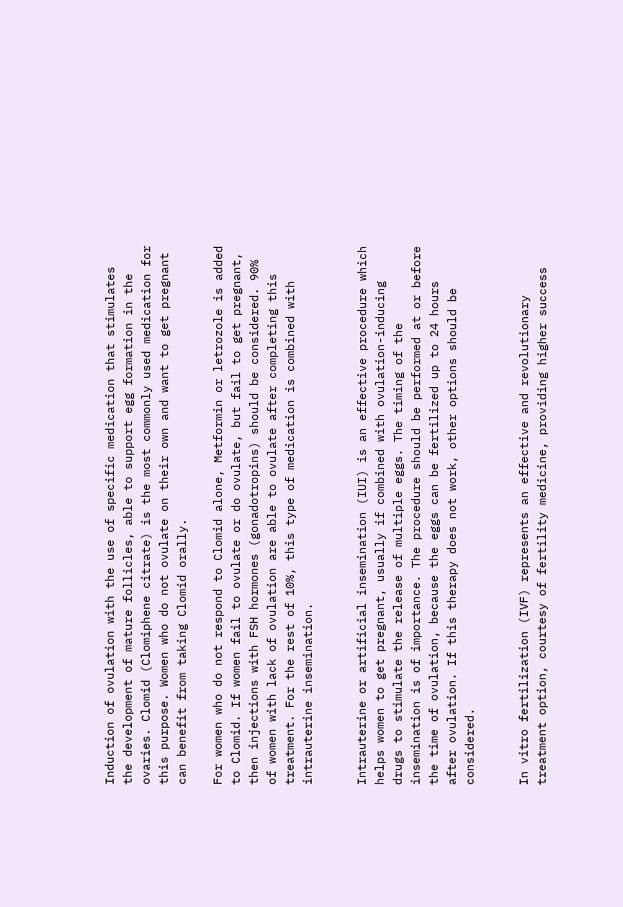Induction of ovulation with the use of specific medication that stimulates the development of mature follicles, able to support egg formation in the ovaries. Clomid (Clomiphene citrate) is the most commonly used medication for this purpose. Women who do not ovulate on their own and want to get pregnant can benefit from taking Clomid orally.

For women who do not respond to Clomid alone, Metformin or letrozole is added to Clomid. If women fail to ovulate or do ovulate, but fail to get pregnant, then injections with FSH hormones (gonadotropins) should be considered. 90% of women with lack of ovulation are able to ovulate after completing this treatment. For the rest of 10%, this type of medication is combined with intrauterine insemination.


Intrauterine or artificial insemination (IUI) is an effective procedure which helps women to get pregnant, usually if combined with ovulation-inducing drugs to stimulate the release of multiple eggs. The timing of the insemination is of importance. The procedure should be performed at or before the time of ovulation, because the eggs can be fertilized up to 24 hours after ovulation. If this therapy does not work, other options should be considered.


In vitro fertilization (IVF) represents an effective and revolutionary treatment option, courtesy of fertility medicine, providing higher success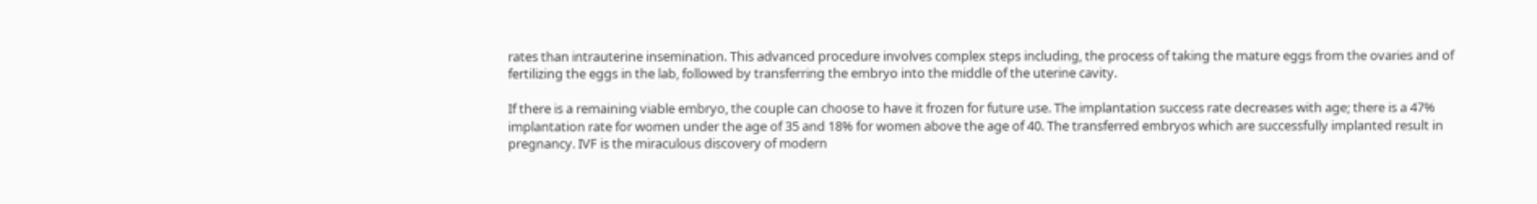rates than intrauterine insemination. This advanced procedure involves complex steps including, the process of taking the mature eggs from the ovaries and of fertilizing the eggs in the lab, followed by transferring the embryo into the middle of the uterine cavity.

If there is a remaining viable embryo, the couple can choose to have it frozen for future use. The implantation success rate decreases with age; there is a 47% implantation rate for women under the age of 35 and 18% for women above the age of 40. The transferred embryos which are successfully implanted result in pregnancy. IVF is the miraculous discovery of modern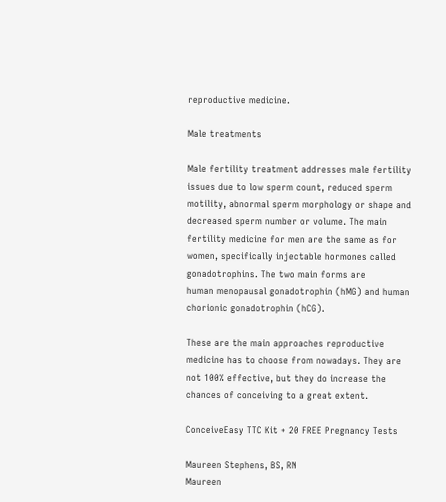reproductive medicine.

Male treatments

Male fertility treatment addresses male fertility issues due to low sperm count, reduced sperm motility, abnormal sperm morphology or shape and decreased sperm number or volume. The main fertility medicine for men are the same as for women, specifically injectable hormones called gonadotrophins. The two main forms are
human menopausal gonadotrophin (hMG) and human chorionic gonadotrophin (hCG).

These are the main approaches reproductive medicine has to choose from nowadays. They are not 100% effective, but they do increase the chances of conceiving to a great extent.

ConceiveEasy TTC Kit + 20 FREE Pregnancy Tests

Maureen Stephens, BS, RN
Maureen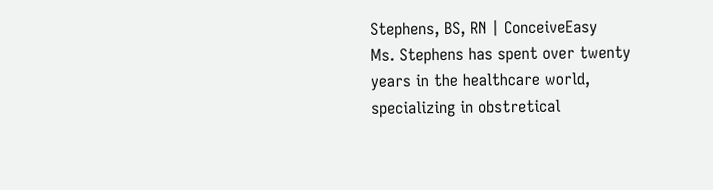Stephens, BS, RN | ConceiveEasy
Ms. Stephens has spent over twenty years in the healthcare world, specializing in obstretical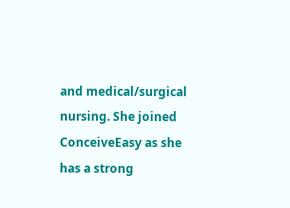and medical/surgical nursing. She joined ConceiveEasy as she has a strong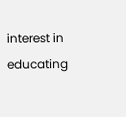interest in educating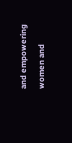and empowering women and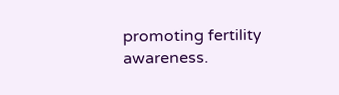promoting fertility awareness.